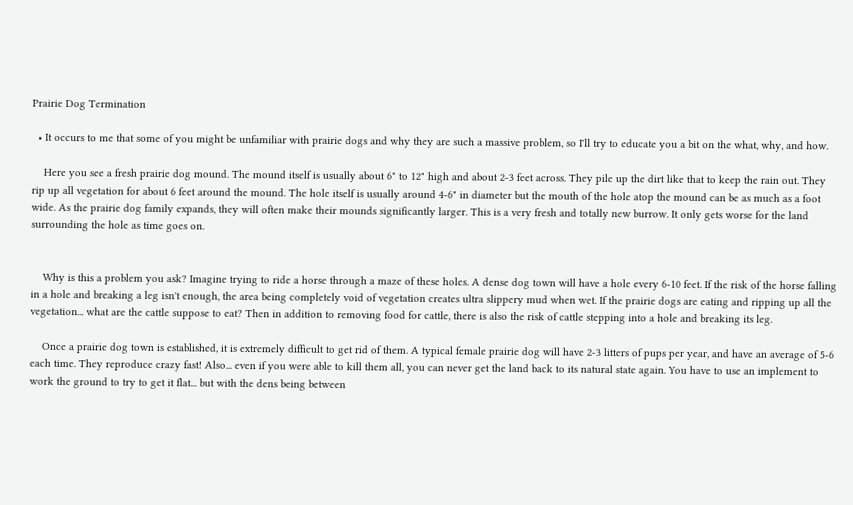Prairie Dog Termination

  • It occurs to me that some of you might be unfamiliar with prairie dogs and why they are such a massive problem, so I'll try to educate you a bit on the what, why, and how.

    Here you see a fresh prairie dog mound. The mound itself is usually about 6" to 12" high and about 2-3 feet across. They pile up the dirt like that to keep the rain out. They rip up all vegetation for about 6 feet around the mound. The hole itself is usually around 4-6" in diameter but the mouth of the hole atop the mound can be as much as a foot wide. As the prairie dog family expands, they will often make their mounds significantly larger. This is a very fresh and totally new burrow. It only gets worse for the land surrounding the hole as time goes on.


    Why is this a problem you ask? Imagine trying to ride a horse through a maze of these holes. A dense dog town will have a hole every 6-10 feet. If the risk of the horse falling in a hole and breaking a leg isn't enough, the area being completely void of vegetation creates ultra slippery mud when wet. If the prairie dogs are eating and ripping up all the vegetation... what are the cattle suppose to eat? Then in addition to removing food for cattle, there is also the risk of cattle stepping into a hole and breaking its leg.

    Once a prairie dog town is established, it is extremely difficult to get rid of them. A typical female prairie dog will have 2-3 litters of pups per year, and have an average of 5-6 each time. They reproduce crazy fast! Also... even if you were able to kill them all, you can never get the land back to its natural state again. You have to use an implement to work the ground to try to get it flat... but with the dens being between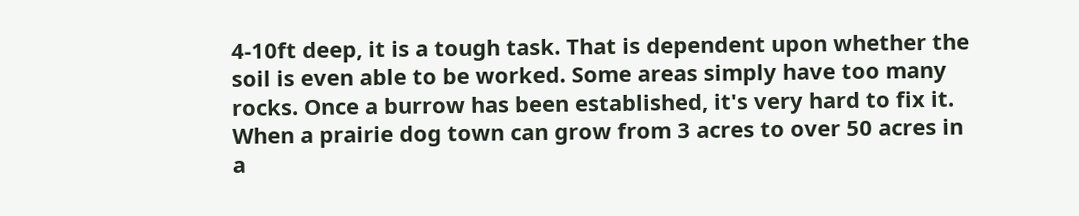4-10ft deep, it is a tough task. That is dependent upon whether the soil is even able to be worked. Some areas simply have too many rocks. Once a burrow has been established, it's very hard to fix it. When a prairie dog town can grow from 3 acres to over 50 acres in a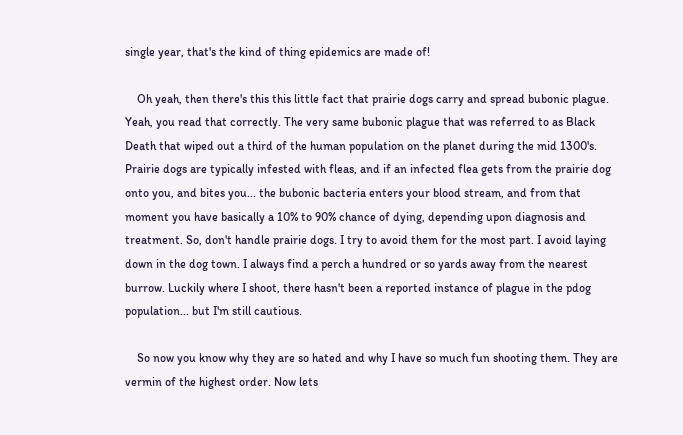single year, that's the kind of thing epidemics are made of!

    Oh yeah, then there's this this little fact that prairie dogs carry and spread bubonic plague. Yeah, you read that correctly. The very same bubonic plague that was referred to as Black Death that wiped out a third of the human population on the planet during the mid 1300's. Prairie dogs are typically infested with fleas, and if an infected flea gets from the prairie dog onto you, and bites you... the bubonic bacteria enters your blood stream, and from that moment you have basically a 10% to 90% chance of dying, depending upon diagnosis and treatment. So, don't handle prairie dogs. I try to avoid them for the most part. I avoid laying down in the dog town. I always find a perch a hundred or so yards away from the nearest burrow. Luckily where I shoot, there hasn't been a reported instance of plague in the pdog population... but I'm still cautious.

    So now you know why they are so hated and why I have so much fun shooting them. They are vermin of the highest order. Now lets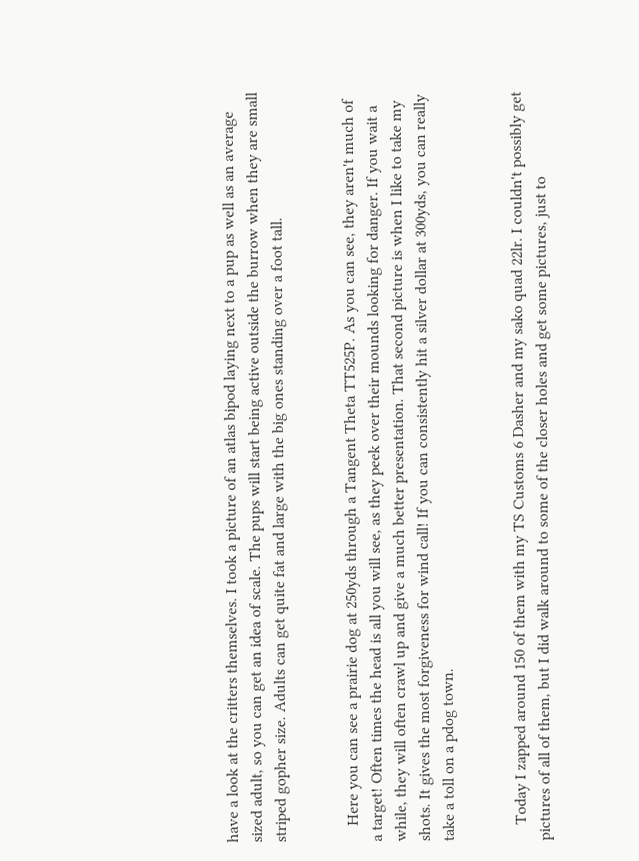have a look at the critters themselves. I took a picture of an atlas bipod laying next to a pup as well as an average sized adult, so you can get an idea of scale. The pups will start being active outside the burrow when they are small striped gopher size. Adults can get quite fat and large with the big ones standing over a foot tall.


    Here you can see a prairie dog at 250yds through a Tangent Theta TT525P. As you can see, they aren't much of a target! Often times the head is all you will see, as they peek over their mounds looking for danger. If you wait a while, they will often crawl up and give a much better presentation. That second picture is when I like to take my shots. It gives the most forgiveness for wind call! If you can consistently hit a silver dollar at 300yds, you can really take a toll on a pdog town.


    Today I zapped around 150 of them with my TS Customs 6 Dasher and my sako quad 22lr. I couldn't possibly get pictures of all of them, but I did walk around to some of the closer holes and get some pictures, just to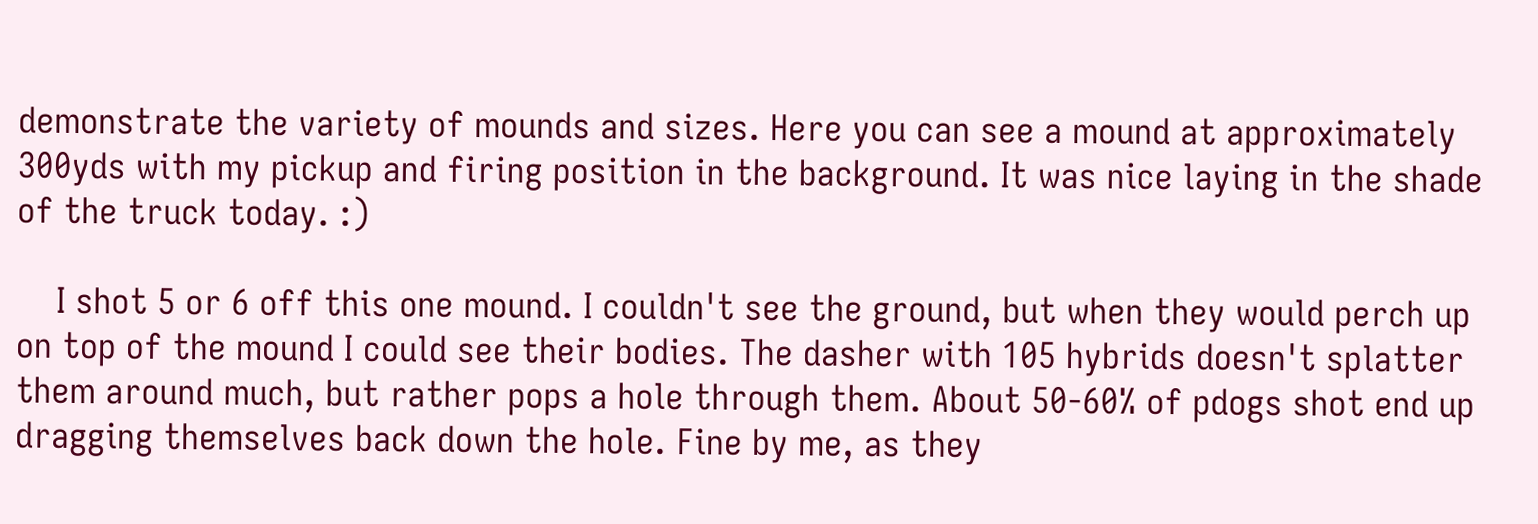demonstrate the variety of mounds and sizes. Here you can see a mound at approximately 300yds with my pickup and firing position in the background. It was nice laying in the shade of the truck today. :)

    I shot 5 or 6 off this one mound. I couldn't see the ground, but when they would perch up on top of the mound I could see their bodies. The dasher with 105 hybrids doesn't splatter them around much, but rather pops a hole through them. About 50-60% of pdogs shot end up dragging themselves back down the hole. Fine by me, as they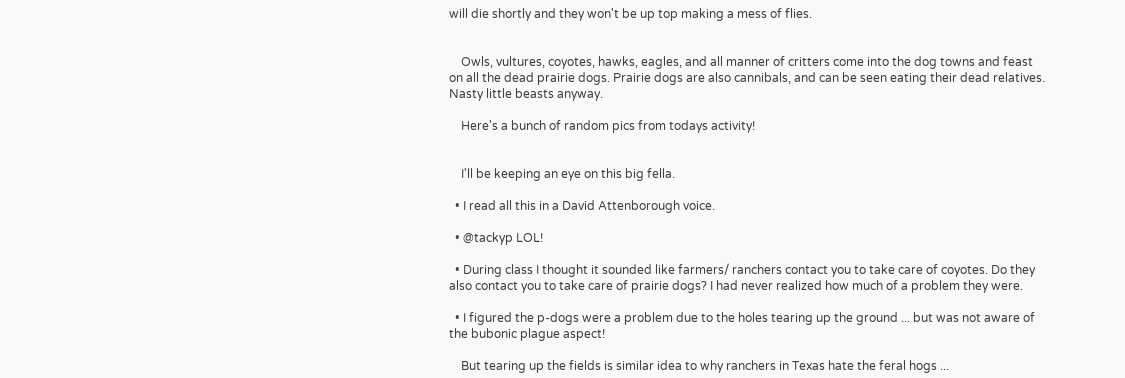will die shortly and they won't be up top making a mess of flies.


    Owls, vultures, coyotes, hawks, eagles, and all manner of critters come into the dog towns and feast on all the dead prairie dogs. Prairie dogs are also cannibals, and can be seen eating their dead relatives. Nasty little beasts anyway.

    Here's a bunch of random pics from todays activity!


    I'll be keeping an eye on this big fella.

  • I read all this in a David Attenborough voice.

  • @tackyp LOL!

  • During class I thought it sounded like farmers/ ranchers contact you to take care of coyotes. Do they also contact you to take care of prairie dogs? I had never realized how much of a problem they were.

  • I figured the p-dogs were a problem due to the holes tearing up the ground ... but was not aware of the bubonic plague aspect!

    But tearing up the fields is similar idea to why ranchers in Texas hate the feral hogs ...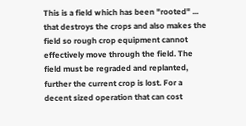This is a field which has been "rooted" ... that destroys the crops and also makes the field so rough crop equipment cannot effectively move through the field. The field must be regraded and replanted, further the current crop is lost. For a decent sized operation that can cost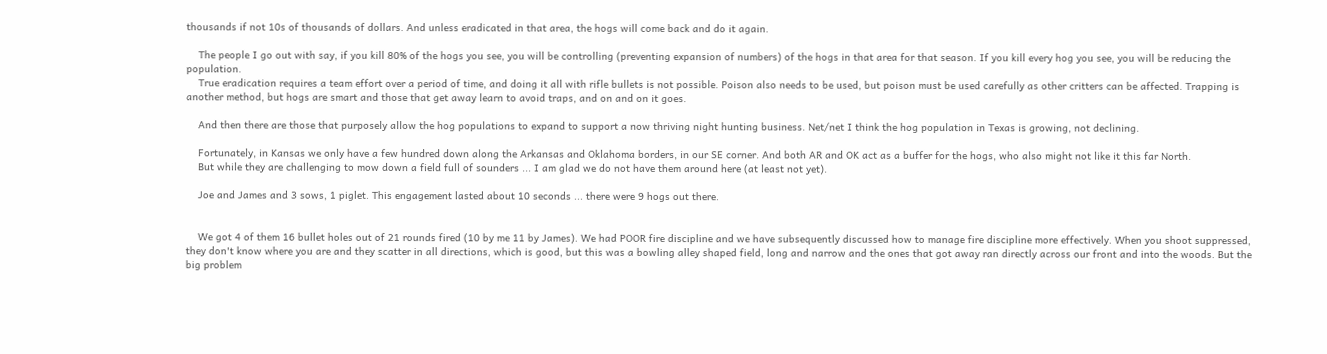thousands if not 10s of thousands of dollars. And unless eradicated in that area, the hogs will come back and do it again.

    The people I go out with say, if you kill 80% of the hogs you see, you will be controlling (preventing expansion of numbers) of the hogs in that area for that season. If you kill every hog you see, you will be reducing the population.
    True eradication requires a team effort over a period of time, and doing it all with rifle bullets is not possible. Poison also needs to be used, but poison must be used carefully as other critters can be affected. Trapping is another method, but hogs are smart and those that get away learn to avoid traps, and on and on it goes.

    And then there are those that purposely allow the hog populations to expand to support a now thriving night hunting business. Net/net I think the hog population in Texas is growing, not declining.

    Fortunately, in Kansas we only have a few hundred down along the Arkansas and Oklahoma borders, in our SE corner. And both AR and OK act as a buffer for the hogs, who also might not like it this far North.
    But while they are challenging to mow down a field full of sounders ... I am glad we do not have them around here (at least not yet).

    Joe and James and 3 sows, 1 piglet. This engagement lasted about 10 seconds ... there were 9 hogs out there.


    We got 4 of them 16 bullet holes out of 21 rounds fired (10 by me 11 by James). We had POOR fire discipline and we have subsequently discussed how to manage fire discipline more effectively. When you shoot suppressed, they don't know where you are and they scatter in all directions, which is good, but this was a bowling alley shaped field, long and narrow and the ones that got away ran directly across our front and into the woods. But the big problem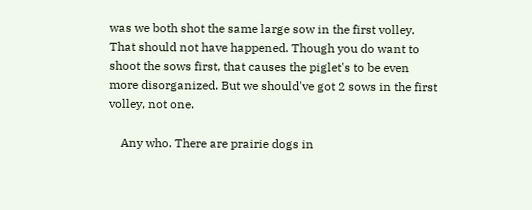was we both shot the same large sow in the first volley. That should not have happened. Though you do want to shoot the sows first, that causes the piglet's to be even more disorganized. But we should've got 2 sows in the first volley, not one.

    Any who. There are prairie dogs in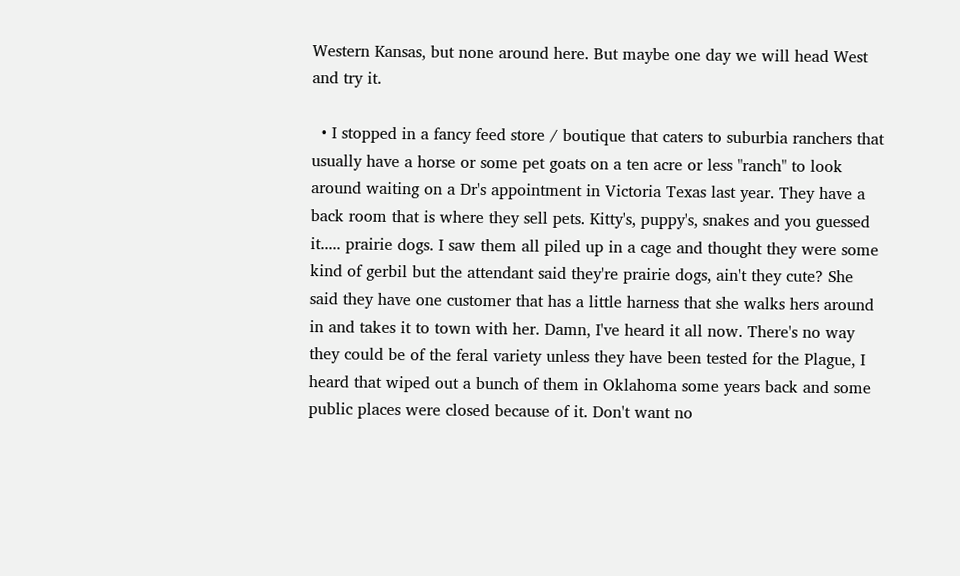Western Kansas, but none around here. But maybe one day we will head West and try it.

  • I stopped in a fancy feed store / boutique that caters to suburbia ranchers that usually have a horse or some pet goats on a ten acre or less "ranch" to look around waiting on a Dr's appointment in Victoria Texas last year. They have a back room that is where they sell pets. Kitty's, puppy's, snakes and you guessed it..... prairie dogs. I saw them all piled up in a cage and thought they were some kind of gerbil but the attendant said they're prairie dogs, ain't they cute? She said they have one customer that has a little harness that she walks hers around in and takes it to town with her. Damn, I've heard it all now. There's no way they could be of the feral variety unless they have been tested for the Plague, I heard that wiped out a bunch of them in Oklahoma some years back and some public places were closed because of it. Don't want no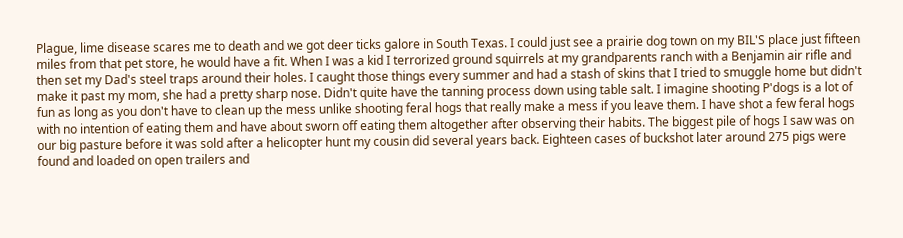Plague, lime disease scares me to death and we got deer ticks galore in South Texas. I could just see a prairie dog town on my BIL'S place just fifteen miles from that pet store, he would have a fit. When I was a kid I terrorized ground squirrels at my grandparents ranch with a Benjamin air rifle and then set my Dad's steel traps around their holes. I caught those things every summer and had a stash of skins that I tried to smuggle home but didn't make it past my mom, she had a pretty sharp nose. Didn't quite have the tanning process down using table salt. I imagine shooting P'dogs is a lot of fun as long as you don't have to clean up the mess unlike shooting feral hogs that really make a mess if you leave them. I have shot a few feral hogs with no intention of eating them and have about sworn off eating them altogether after observing their habits. The biggest pile of hogs I saw was on our big pasture before it was sold after a helicopter hunt my cousin did several years back. Eighteen cases of buckshot later around 275 pigs were found and loaded on open trailers and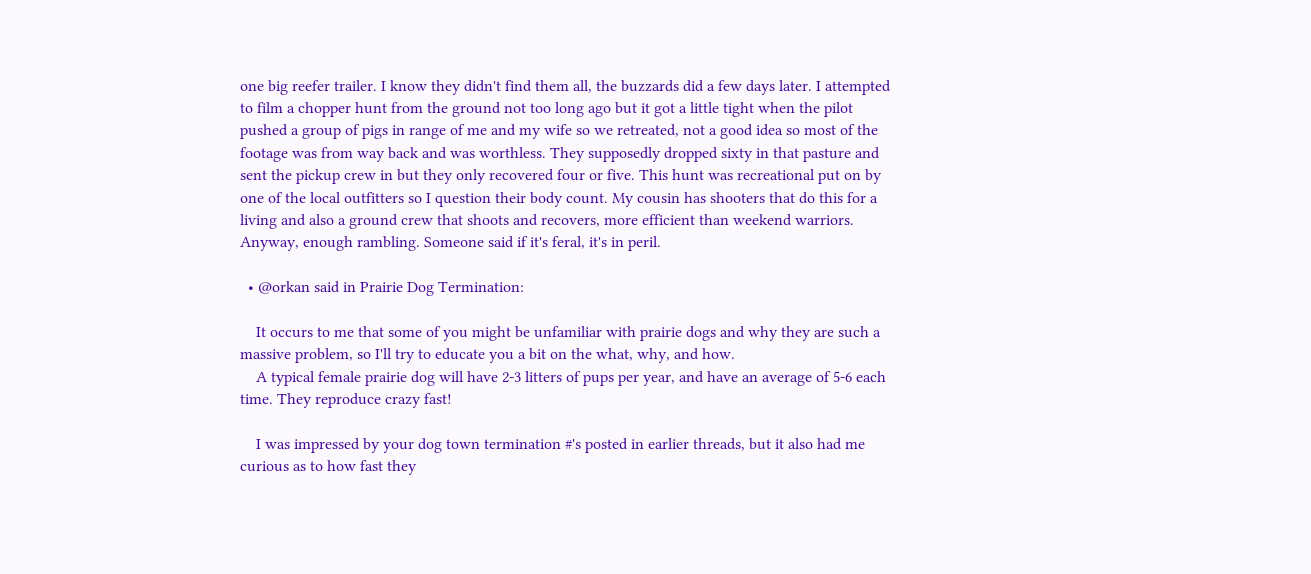one big reefer trailer. I know they didn't find them all, the buzzards did a few days later. I attempted to film a chopper hunt from the ground not too long ago but it got a little tight when the pilot pushed a group of pigs in range of me and my wife so we retreated, not a good idea so most of the footage was from way back and was worthless. They supposedly dropped sixty in that pasture and sent the pickup crew in but they only recovered four or five. This hunt was recreational put on by one of the local outfitters so I question their body count. My cousin has shooters that do this for a living and also a ground crew that shoots and recovers, more efficient than weekend warriors. Anyway, enough rambling. Someone said if it's feral, it's in peril.

  • @orkan said in Prairie Dog Termination:

    It occurs to me that some of you might be unfamiliar with prairie dogs and why they are such a massive problem, so I'll try to educate you a bit on the what, why, and how.
    A typical female prairie dog will have 2-3 litters of pups per year, and have an average of 5-6 each time. They reproduce crazy fast!

    I was impressed by your dog town termination #'s posted in earlier threads, but it also had me curious as to how fast they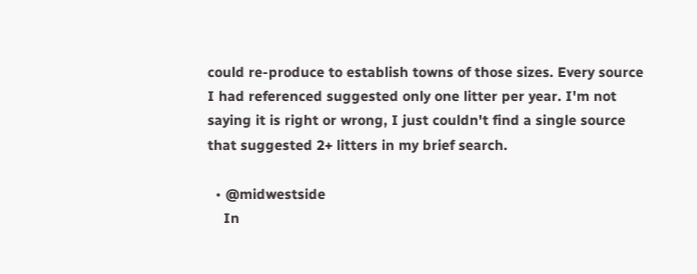could re-produce to establish towns of those sizes. Every source I had referenced suggested only one litter per year. I'm not saying it is right or wrong, I just couldn't find a single source that suggested 2+ litters in my brief search.

  • @midwestside
    In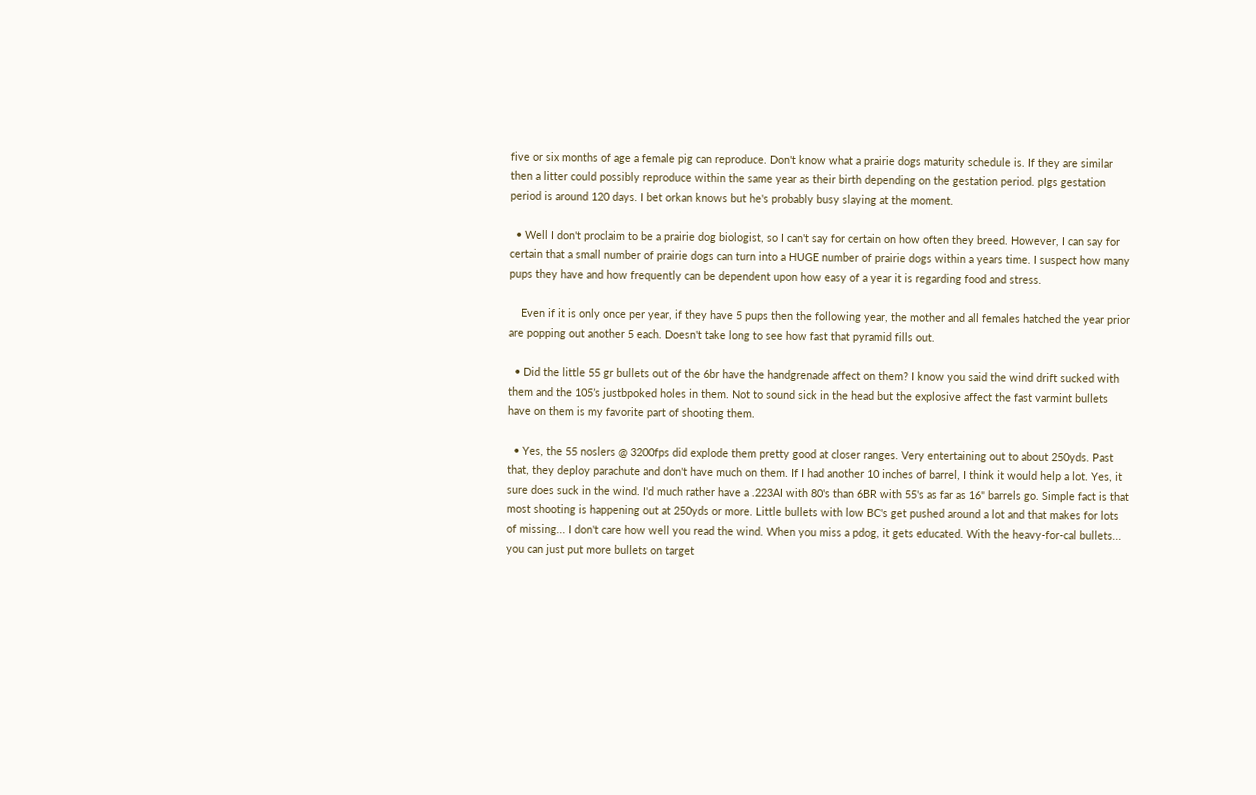five or six months of age a female pig can reproduce. Don't know what a prairie dogs maturity schedule is. If they are similar then a litter could possibly reproduce within the same year as their birth depending on the gestation period. pIgs gestation period is around 120 days. I bet orkan knows but he's probably busy slaying at the moment.

  • Well I don't proclaim to be a prairie dog biologist, so I can't say for certain on how often they breed. However, I can say for certain that a small number of prairie dogs can turn into a HUGE number of prairie dogs within a years time. I suspect how many pups they have and how frequently can be dependent upon how easy of a year it is regarding food and stress.

    Even if it is only once per year, if they have 5 pups then the following year, the mother and all females hatched the year prior are popping out another 5 each. Doesn't take long to see how fast that pyramid fills out.

  • Did the little 55 gr bullets out of the 6br have the handgrenade affect on them? I know you said the wind drift sucked with them and the 105’s justbpoked holes in them. Not to sound sick in the head but the explosive affect the fast varmint bullets have on them is my favorite part of shooting them.

  • Yes, the 55 noslers @ 3200fps did explode them pretty good at closer ranges. Very entertaining out to about 250yds. Past that, they deploy parachute and don't have much on them. If I had another 10 inches of barrel, I think it would help a lot. Yes, it sure does suck in the wind. I'd much rather have a .223AI with 80's than 6BR with 55's as far as 16" barrels go. Simple fact is that most shooting is happening out at 250yds or more. Little bullets with low BC's get pushed around a lot and that makes for lots of missing... I don't care how well you read the wind. When you miss a pdog, it gets educated. With the heavy-for-cal bullets... you can just put more bullets on target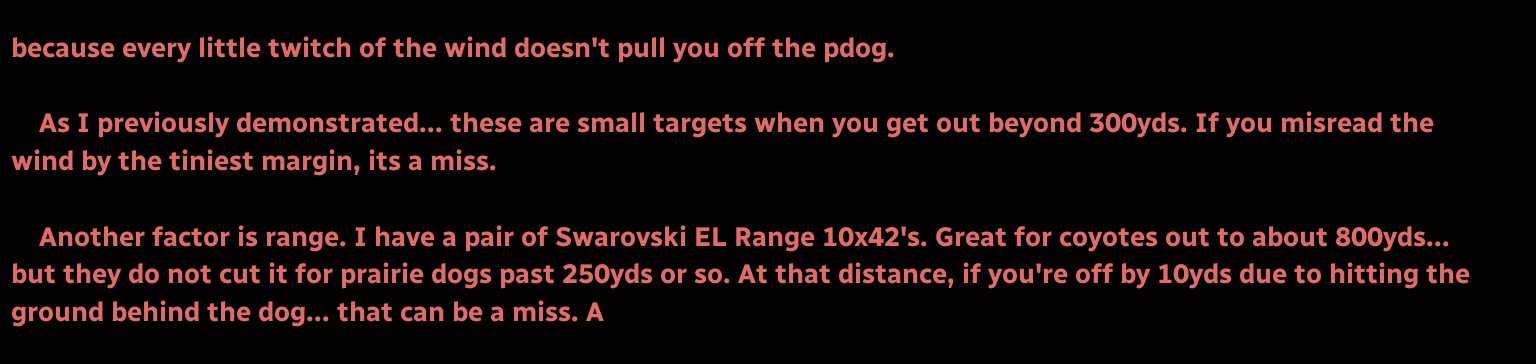because every little twitch of the wind doesn't pull you off the pdog.

    As I previously demonstrated... these are small targets when you get out beyond 300yds. If you misread the wind by the tiniest margin, its a miss.

    Another factor is range. I have a pair of Swarovski EL Range 10x42's. Great for coyotes out to about 800yds... but they do not cut it for prairie dogs past 250yds or so. At that distance, if you're off by 10yds due to hitting the ground behind the dog... that can be a miss. A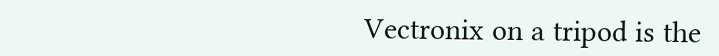Vectronix on a tripod is the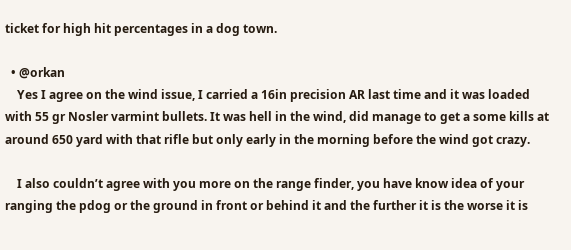ticket for high hit percentages in a dog town.

  • @orkan
    Yes I agree on the wind issue, I carried a 16in precision AR last time and it was loaded with 55 gr Nosler varmint bullets. It was hell in the wind, did manage to get a some kills at around 650 yard with that rifle but only early in the morning before the wind got crazy.

    I also couldn’t agree with you more on the range finder, you have know idea of your ranging the pdog or the ground in front or behind it and the further it is the worse it is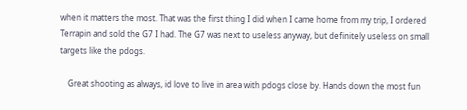when it matters the most. That was the first thing I did when I came home from my trip, I ordered Terrapin and sold the G7 I had. The G7 was next to useless anyway, but definitely useless on small targets like the pdogs.

    Great shooting as always, id love to live in area with pdogs close by. Hands down the most fun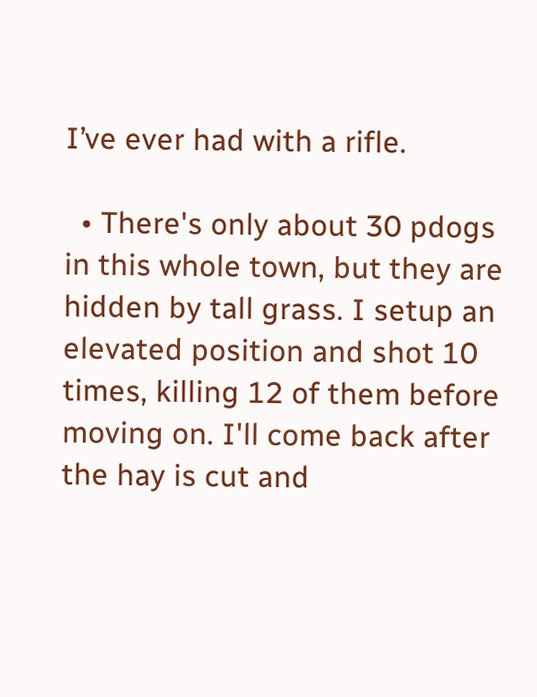I’ve ever had with a rifle.

  • There's only about 30 pdogs in this whole town, but they are hidden by tall grass. I setup an elevated position and shot 10 times, killing 12 of them before moving on. I'll come back after the hay is cut and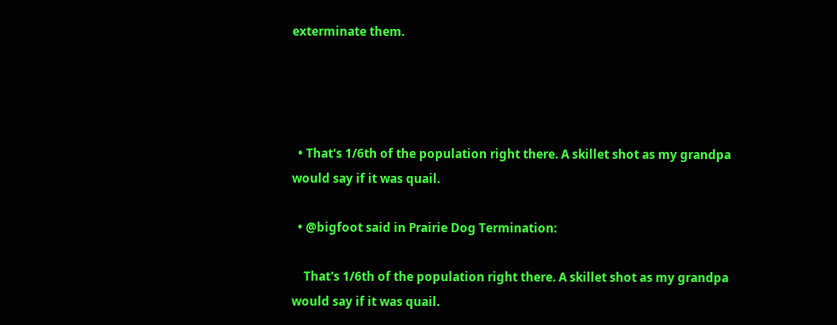exterminate them.




  • That's 1/6th of the population right there. A skillet shot as my grandpa would say if it was quail.

  • @bigfoot said in Prairie Dog Termination:

    That's 1/6th of the population right there. A skillet shot as my grandpa would say if it was quail.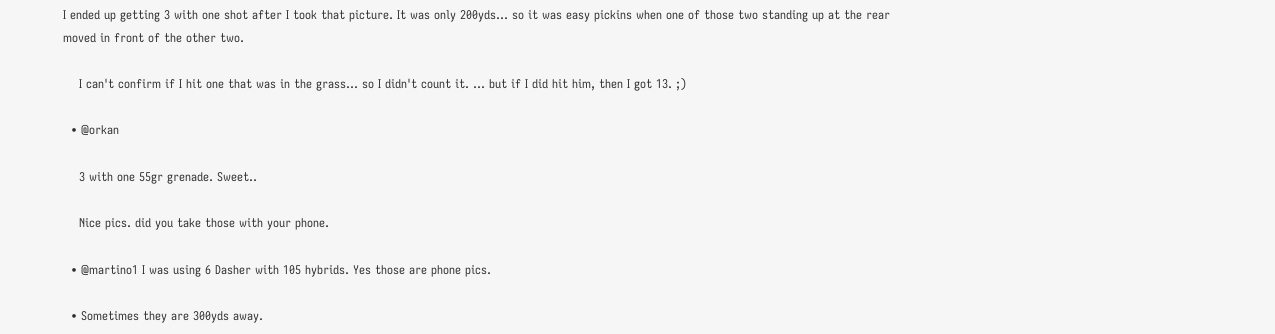I ended up getting 3 with one shot after I took that picture. It was only 200yds... so it was easy pickins when one of those two standing up at the rear moved in front of the other two.

    I can't confirm if I hit one that was in the grass... so I didn't count it. ... but if I did hit him, then I got 13. ;)

  • @orkan

    3 with one 55gr grenade. Sweet..

    Nice pics. did you take those with your phone.

  • @martino1 I was using 6 Dasher with 105 hybrids. Yes those are phone pics.

  • Sometimes they are 300yds away.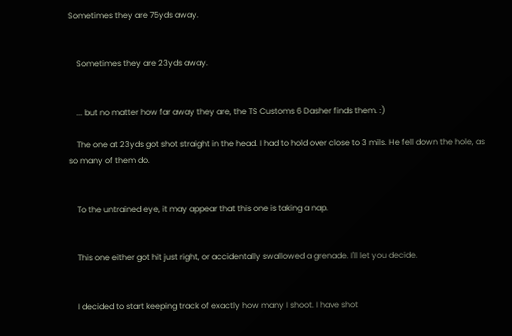Sometimes they are 75yds away.


    Sometimes they are 23yds away.


    ... but no matter how far away they are, the TS Customs 6 Dasher finds them. :)

    The one at 23yds got shot straight in the head. I had to hold over close to 3 mils. He fell down the hole, as so many of them do.


    To the untrained eye, it may appear that this one is taking a nap.


    This one either got hit just right, or accidentally swallowed a grenade. I'll let you decide.


    I decided to start keeping track of exactly how many I shoot. I have shot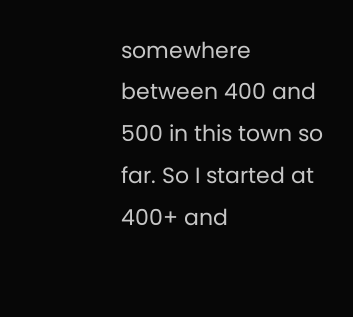somewhere between 400 and 500 in this town so far. So I started at 400+ and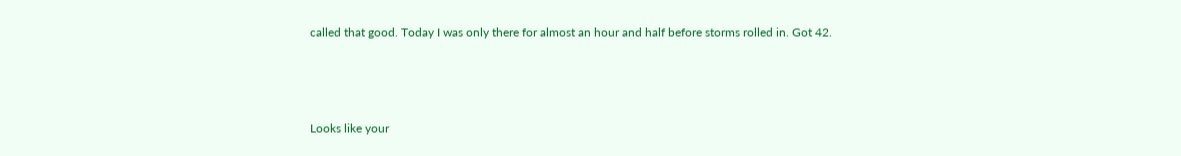called that good. Today I was only there for almost an hour and half before storms rolled in. Got 42.



Looks like your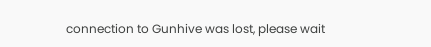connection to Gunhive was lost, please wait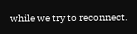while we try to reconnect.